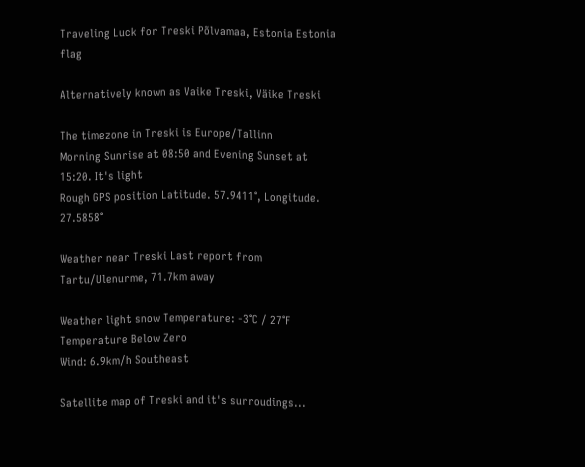Traveling Luck for Treski Põlvamaa, Estonia Estonia flag

Alternatively known as Vaike Treski, Väike Treski

The timezone in Treski is Europe/Tallinn
Morning Sunrise at 08:50 and Evening Sunset at 15:20. It's light
Rough GPS position Latitude. 57.9411°, Longitude. 27.5858°

Weather near Treski Last report from Tartu/Ulenurme, 71.7km away

Weather light snow Temperature: -3°C / 27°F Temperature Below Zero
Wind: 6.9km/h Southeast

Satellite map of Treski and it's surroudings...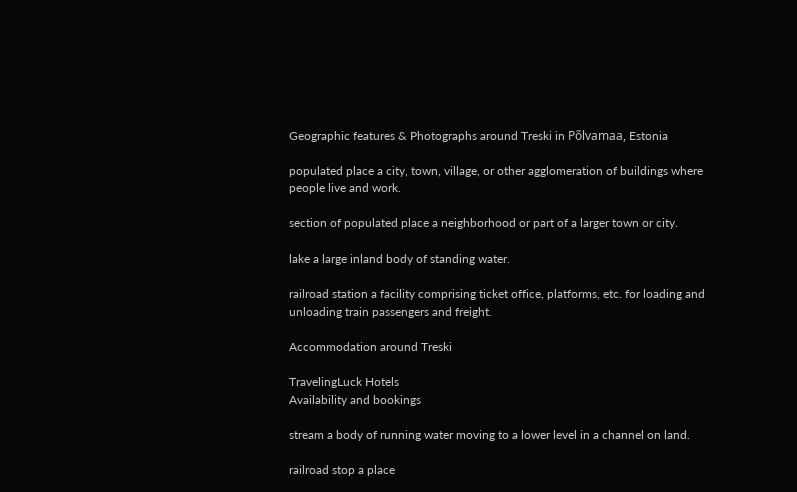Geographic features & Photographs around Treski in Põlvamaa, Estonia

populated place a city, town, village, or other agglomeration of buildings where people live and work.

section of populated place a neighborhood or part of a larger town or city.

lake a large inland body of standing water.

railroad station a facility comprising ticket office, platforms, etc. for loading and unloading train passengers and freight.

Accommodation around Treski

TravelingLuck Hotels
Availability and bookings

stream a body of running water moving to a lower level in a channel on land.

railroad stop a place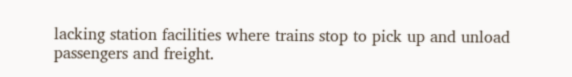lacking station facilities where trains stop to pick up and unload passengers and freight.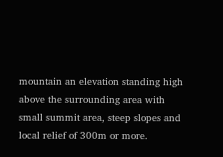mountain an elevation standing high above the surrounding area with small summit area, steep slopes and local relief of 300m or more.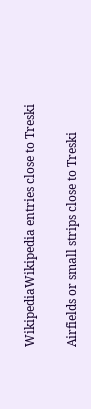WikipediaWikipedia entries close to Treski

Airfields or small strips close to Treski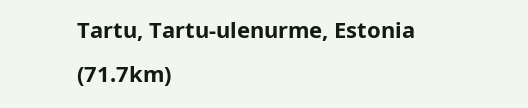Tartu, Tartu-ulenurme, Estonia (71.7km)